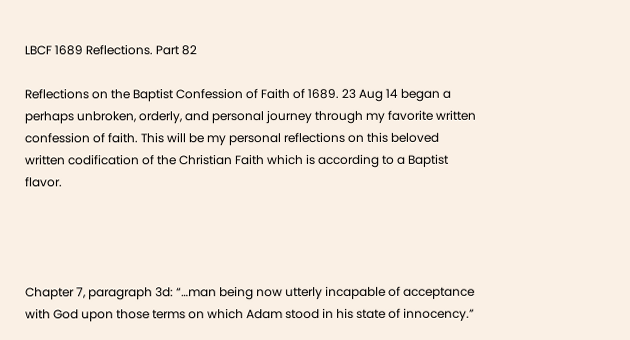LBCF 1689 Reflections. Part 82

Reflections on the Baptist Confession of Faith of 1689. 23 Aug 14 began a perhaps unbroken, orderly, and personal journey through my favorite written confession of faith. This will be my personal reflections on this beloved written codification of the Christian Faith which is according to a Baptist flavor.




Chapter 7, paragraph 3d: “…man being now utterly incapable of acceptance with God upon those terms on which Adam stood in his state of innocency.”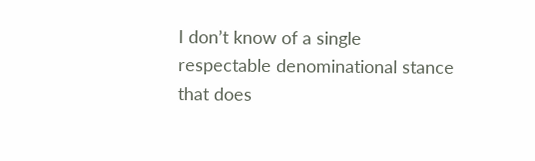I don’t know of a single respectable denominational stance that does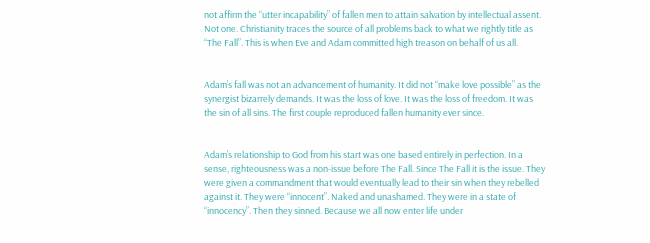not affirm the “utter incapability” of fallen men to attain salvation by intellectual assent. Not one. Christianity traces the source of all problems back to what we rightly title as “The Fall”. This is when Eve and Adam committed high treason on behalf of us all.


Adam’s fall was not an advancement of humanity. It did not “make love possible” as the synergist bizarrely demands. It was the loss of love. It was the loss of freedom. It was the sin of all sins. The first couple reproduced fallen humanity ever since.


Adam’s relationship to God from his start was one based entirely in perfection. In a sense, righteousness was a non-issue before The Fall. Since The Fall it is the issue. They were given a commandment that would eventually lead to their sin when they rebelled against it. They were “innocent”. Naked and unashamed. They were in a state of “innocency”. Then they sinned. Because we all now enter life under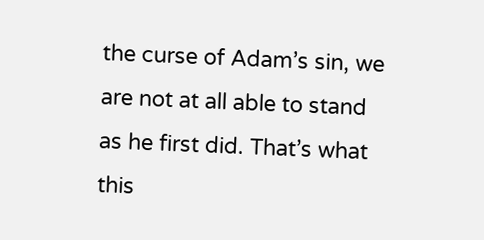the curse of Adam’s sin, we are not at all able to stand as he first did. That’s what this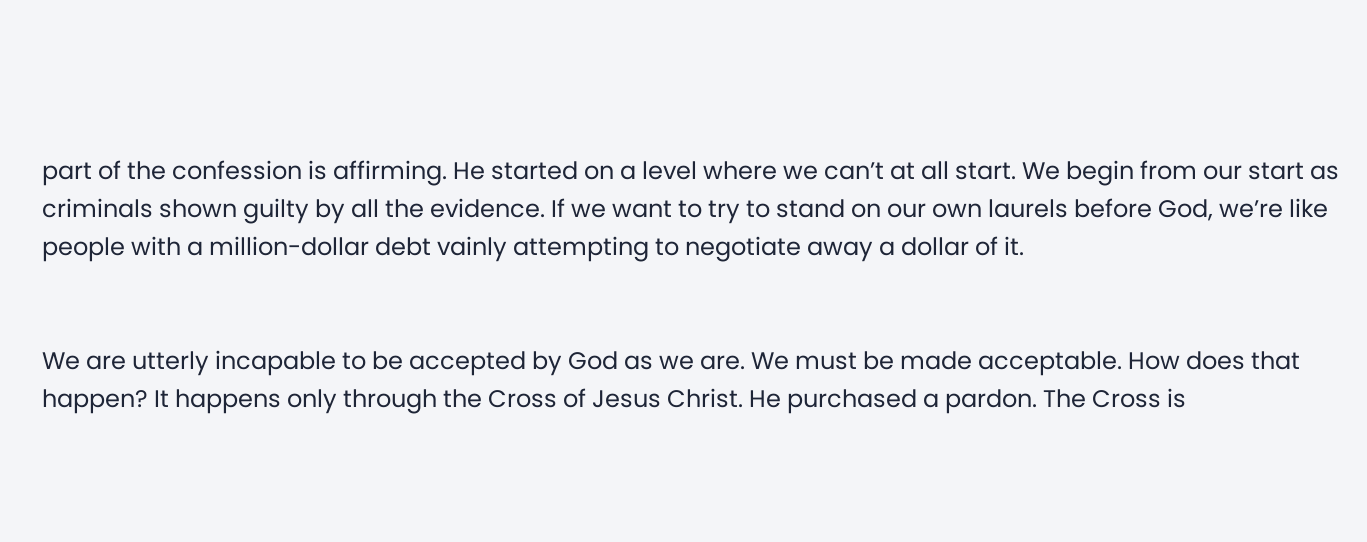part of the confession is affirming. He started on a level where we can’t at all start. We begin from our start as criminals shown guilty by all the evidence. If we want to try to stand on our own laurels before God, we’re like people with a million-dollar debt vainly attempting to negotiate away a dollar of it.


We are utterly incapable to be accepted by God as we are. We must be made acceptable. How does that happen? It happens only through the Cross of Jesus Christ. He purchased a pardon. The Cross is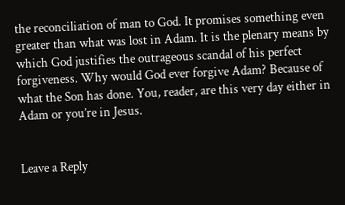the reconciliation of man to God. It promises something even greater than what was lost in Adam. It is the plenary means by which God justifies the outrageous scandal of his perfect forgiveness. Why would God ever forgive Adam? Because of what the Son has done. You, reader, are this very day either in Adam or you’re in Jesus.


Leave a Reply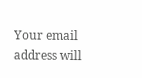Your email address will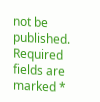not be published. Required fields are marked *